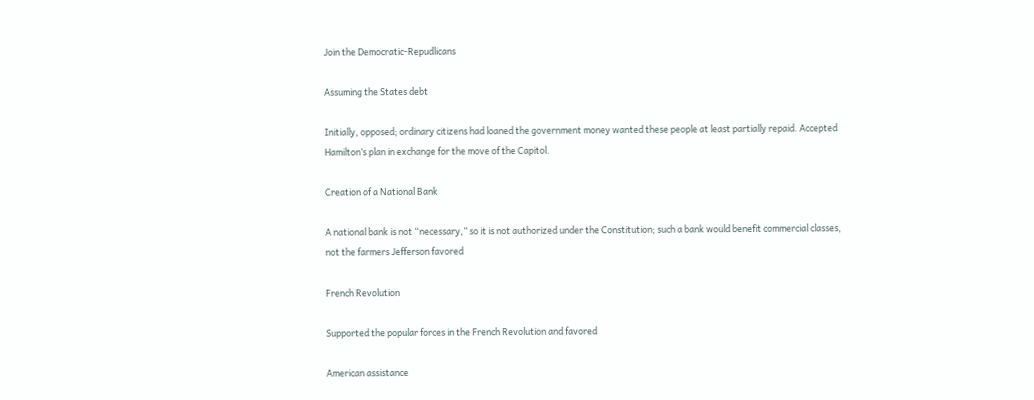Join the Democratic-Repudlicans

Assuming the States debt

Initially, opposed; ordinary citizens had loaned the government money wanted these people at least partially repaid. Accepted Hamilton’s plan in exchange for the move of the Capitol.

Creation of a National Bank

A national bank is not “necessary,” so it is not authorized under the Constitution; such a bank would benefit commercial classes, not the farmers Jefferson favored

French Revolution

Supported the popular forces in the French Revolution and favored

American assistance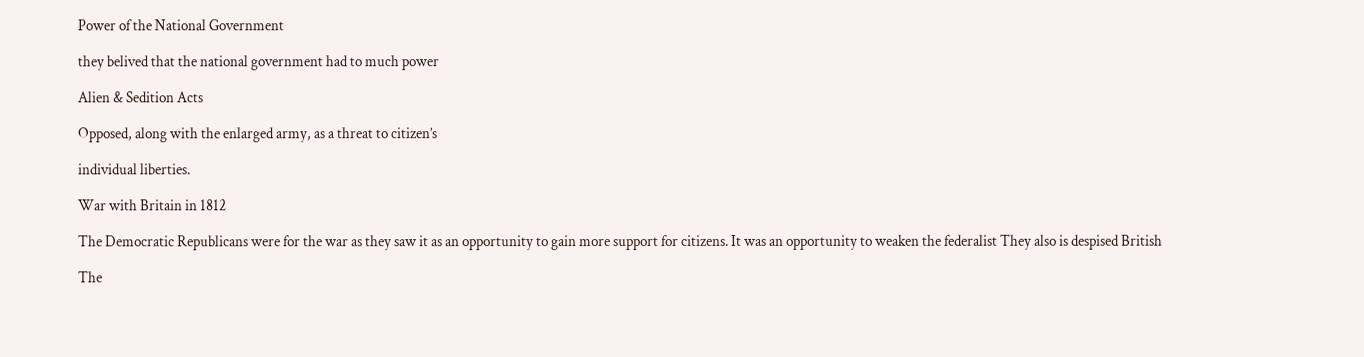Power of the National Government

they belived that the national government had to much power

Alien & Sedition Acts

Opposed, along with the enlarged army, as a threat to citizen’s

individual liberties.

War with Britain in 1812

The Democratic Republicans were for the war as they saw it as an opportunity to gain more support for citizens. It was an opportunity to weaken the federalist They also is despised British

The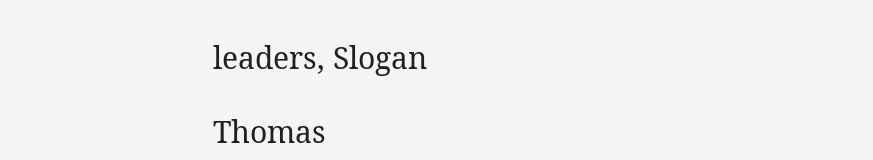leaders, Slogan

Thomas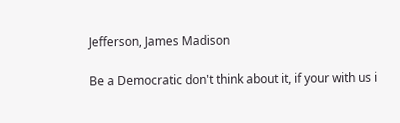Jefferson, James Madison

Be a Democratic don't think about it, if your with us i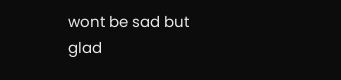wont be sad but glad